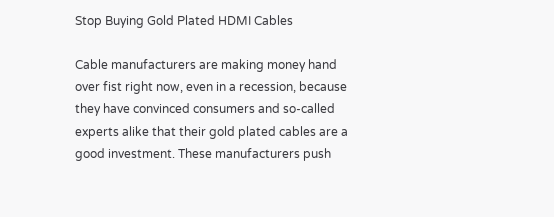Stop Buying Gold Plated HDMI Cables

Cable manufacturers are making money hand over fist right now, even in a recession, because they have convinced consumers and so-called experts alike that their gold plated cables are a good investment. These manufacturers push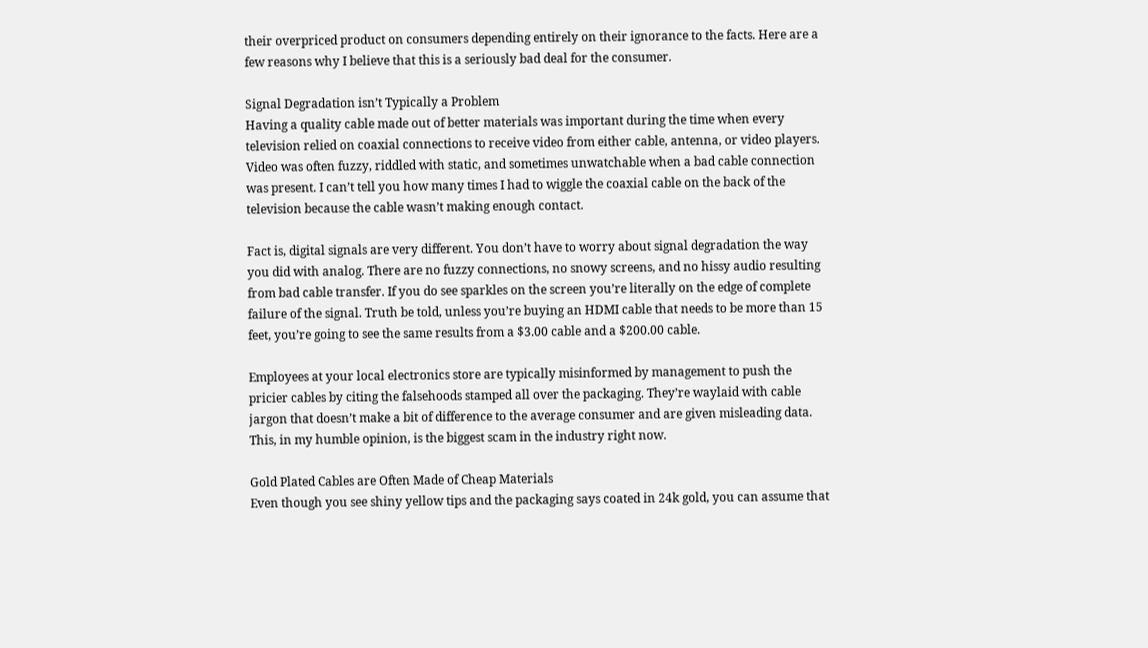their overpriced product on consumers depending entirely on their ignorance to the facts. Here are a few reasons why I believe that this is a seriously bad deal for the consumer.

Signal Degradation isn’t Typically a Problem
Having a quality cable made out of better materials was important during the time when every television relied on coaxial connections to receive video from either cable, antenna, or video players. Video was often fuzzy, riddled with static, and sometimes unwatchable when a bad cable connection was present. I can’t tell you how many times I had to wiggle the coaxial cable on the back of the television because the cable wasn’t making enough contact.

Fact is, digital signals are very different. You don’t have to worry about signal degradation the way you did with analog. There are no fuzzy connections, no snowy screens, and no hissy audio resulting from bad cable transfer. If you do see sparkles on the screen you’re literally on the edge of complete failure of the signal. Truth be told, unless you’re buying an HDMI cable that needs to be more than 15 feet, you’re going to see the same results from a $3.00 cable and a $200.00 cable.

Employees at your local electronics store are typically misinformed by management to push the pricier cables by citing the falsehoods stamped all over the packaging. They’re waylaid with cable jargon that doesn’t make a bit of difference to the average consumer and are given misleading data. This, in my humble opinion, is the biggest scam in the industry right now.

Gold Plated Cables are Often Made of Cheap Materials
Even though you see shiny yellow tips and the packaging says coated in 24k gold, you can assume that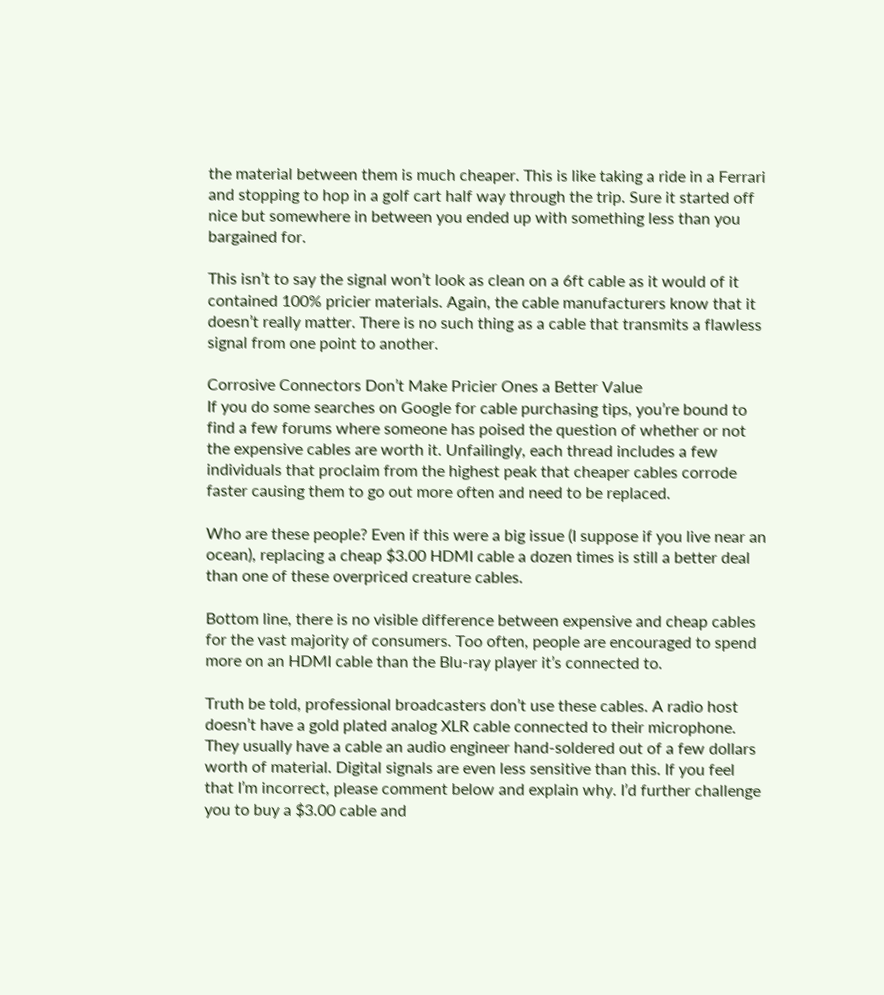the material between them is much cheaper. This is like taking a ride in a Ferrari and stopping to hop in a golf cart half way through the trip. Sure it started off nice but somewhere in between you ended up with something less than you bargained for.

This isn’t to say the signal won’t look as clean on a 6ft cable as it would of it contained 100% pricier materials. Again, the cable manufacturers know that it doesn’t really matter. There is no such thing as a cable that transmits a flawless signal from one point to another.

Corrosive Connectors Don’t Make Pricier Ones a Better Value
If you do some searches on Google for cable purchasing tips, you’re bound to find a few forums where someone has poised the question of whether or not the expensive cables are worth it. Unfailingly, each thread includes a few individuals that proclaim from the highest peak that cheaper cables corrode faster causing them to go out more often and need to be replaced.

Who are these people? Even if this were a big issue (I suppose if you live near an ocean), replacing a cheap $3.00 HDMI cable a dozen times is still a better deal than one of these overpriced creature cables.

Bottom line, there is no visible difference between expensive and cheap cables for the vast majority of consumers. Too often, people are encouraged to spend more on an HDMI cable than the Blu-ray player it’s connected to.

Truth be told, professional broadcasters don’t use these cables. A radio host doesn’t have a gold plated analog XLR cable connected to their microphone. They usually have a cable an audio engineer hand-soldered out of a few dollars worth of material. Digital signals are even less sensitive than this. If you feel that I’m incorrect, please comment below and explain why. I’d further challenge you to buy a $3.00 cable and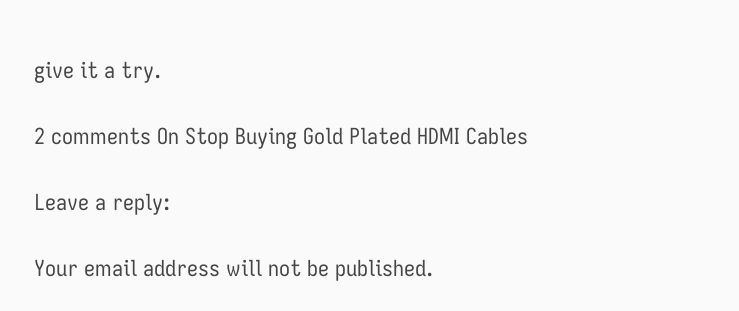give it a try.

2 comments On Stop Buying Gold Plated HDMI Cables

Leave a reply:

Your email address will not be published.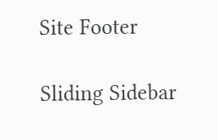Site Footer

Sliding Sidebar